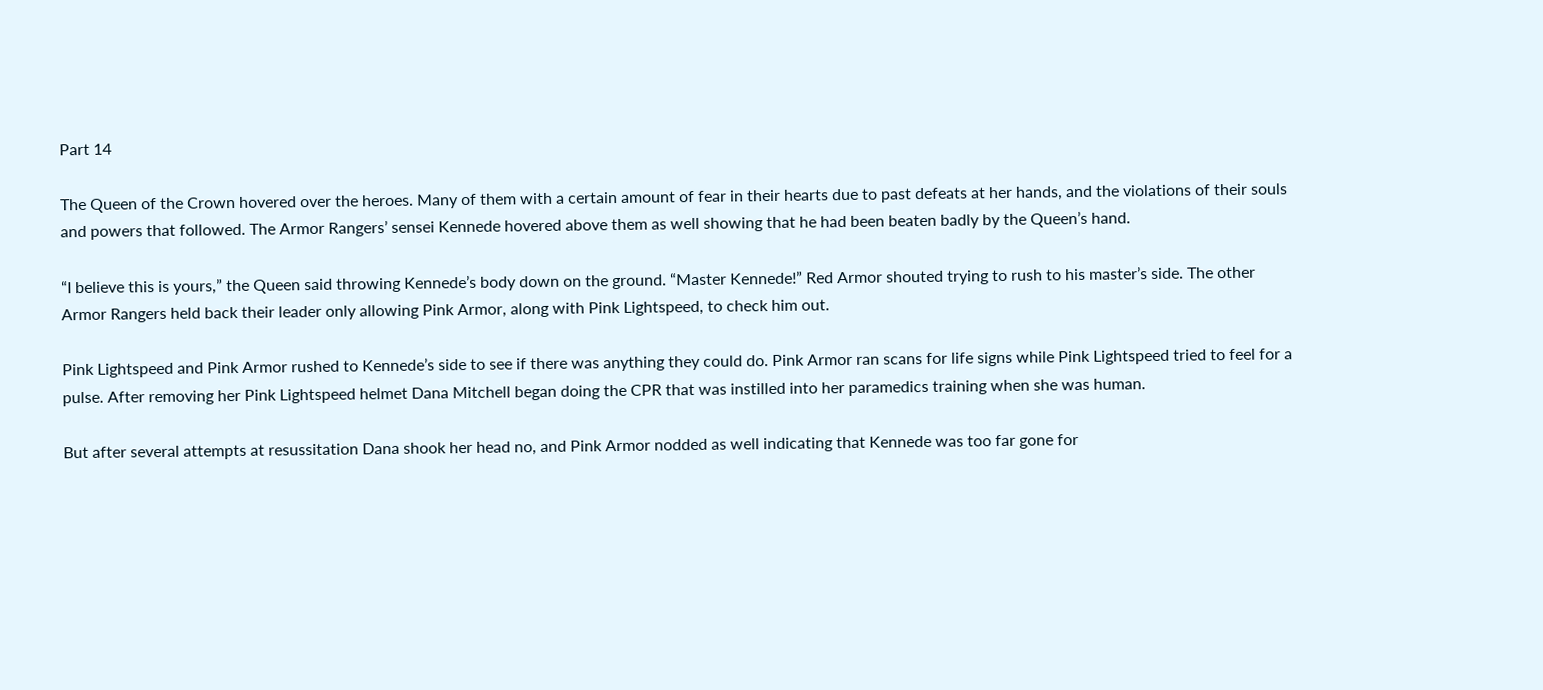Part 14

The Queen of the Crown hovered over the heroes. Many of them with a certain amount of fear in their hearts due to past defeats at her hands, and the violations of their souls and powers that followed. The Armor Rangers’ sensei Kennede hovered above them as well showing that he had been beaten badly by the Queen’s hand.

“I believe this is yours,” the Queen said throwing Kennede’s body down on the ground. “Master Kennede!” Red Armor shouted trying to rush to his master’s side. The other Armor Rangers held back their leader only allowing Pink Armor, along with Pink Lightspeed, to check him out.

Pink Lightspeed and Pink Armor rushed to Kennede’s side to see if there was anything they could do. Pink Armor ran scans for life signs while Pink Lightspeed tried to feel for a pulse. After removing her Pink Lightspeed helmet Dana Mitchell began doing the CPR that was instilled into her paramedics training when she was human.

But after several attempts at resussitation Dana shook her head no, and Pink Armor nodded as well indicating that Kennede was too far gone for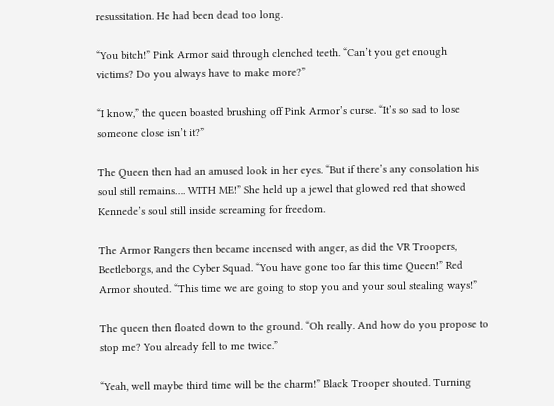resussitation. He had been dead too long.

“You bitch!” Pink Armor said through clenched teeth. “Can’t you get enough victims? Do you always have to make more?”

“I know,” the queen boasted brushing off Pink Armor’s curse. “It’s so sad to lose someone close isn’t it?”

The Queen then had an amused look in her eyes. “But if there’s any consolation his soul still remains…. WITH ME!” She held up a jewel that glowed red that showed Kennede’s soul still inside screaming for freedom.

The Armor Rangers then became incensed with anger, as did the VR Troopers, Beetleborgs, and the Cyber Squad. “You have gone too far this time Queen!” Red Armor shouted. “This time we are going to stop you and your soul stealing ways!”

The queen then floated down to the ground. “Oh really. And how do you propose to stop me? You already fell to me twice.”

“Yeah, well maybe third time will be the charm!” Black Trooper shouted. Turning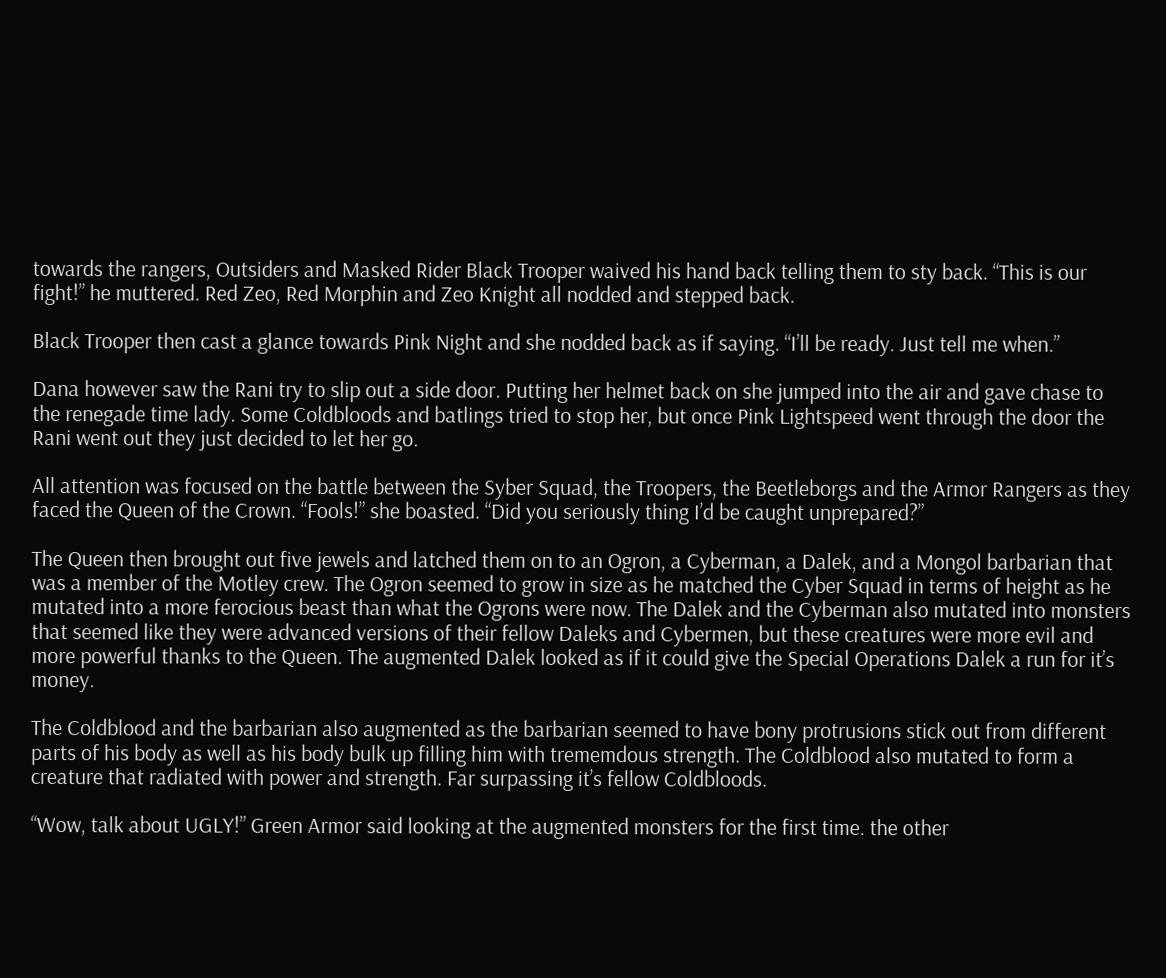towards the rangers, Outsiders and Masked Rider Black Trooper waived his hand back telling them to sty back. “This is our fight!” he muttered. Red Zeo, Red Morphin and Zeo Knight all nodded and stepped back.

Black Trooper then cast a glance towards Pink Night and she nodded back as if saying. “I’ll be ready. Just tell me when.”

Dana however saw the Rani try to slip out a side door. Putting her helmet back on she jumped into the air and gave chase to the renegade time lady. Some Coldbloods and batlings tried to stop her, but once Pink Lightspeed went through the door the Rani went out they just decided to let her go.

All attention was focused on the battle between the Syber Squad, the Troopers, the Beetleborgs and the Armor Rangers as they faced the Queen of the Crown. “Fools!” she boasted. “Did you seriously thing I’d be caught unprepared?”

The Queen then brought out five jewels and latched them on to an Ogron, a Cyberman, a Dalek, and a Mongol barbarian that was a member of the Motley crew. The Ogron seemed to grow in size as he matched the Cyber Squad in terms of height as he mutated into a more ferocious beast than what the Ogrons were now. The Dalek and the Cyberman also mutated into monsters that seemed like they were advanced versions of their fellow Daleks and Cybermen, but these creatures were more evil and more powerful thanks to the Queen. The augmented Dalek looked as if it could give the Special Operations Dalek a run for it’s money.

The Coldblood and the barbarian also augmented as the barbarian seemed to have bony protrusions stick out from different parts of his body as well as his body bulk up filling him with trememdous strength. The Coldblood also mutated to form a creature that radiated with power and strength. Far surpassing it’s fellow Coldbloods.

“Wow, talk about UGLY!” Green Armor said looking at the augmented monsters for the first time. the other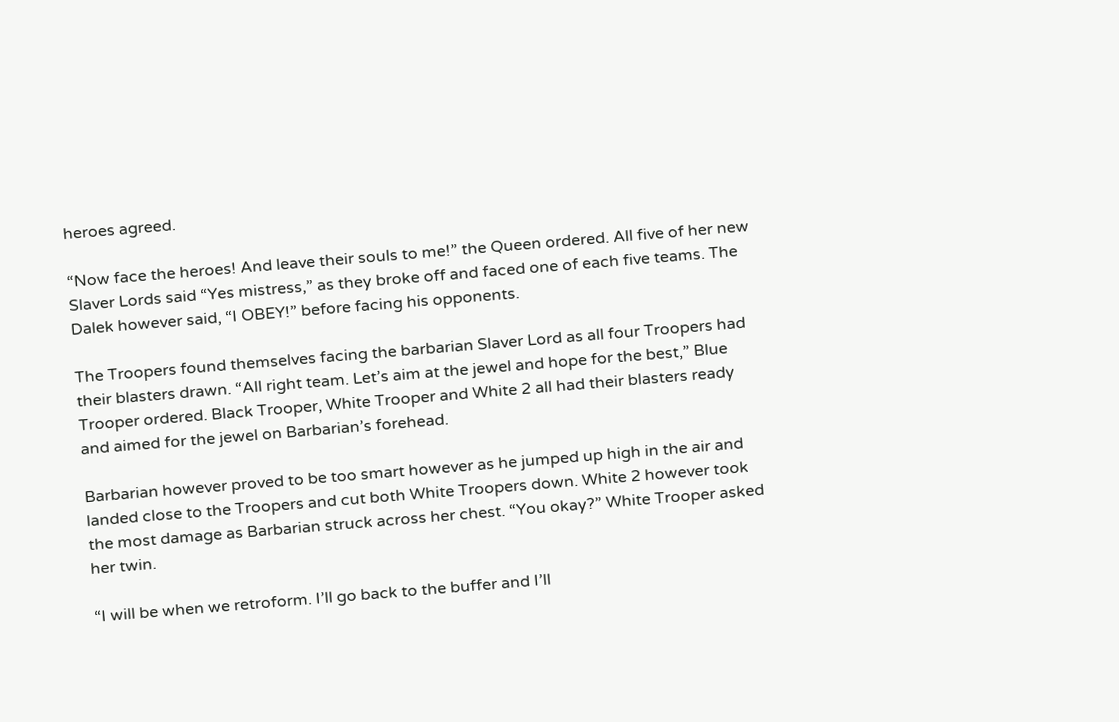heroes agreed.

“Now face the heroes! And leave their souls to me!” the Queen ordered. All five of her new Slaver Lords said “Yes mistress,” as they broke off and faced one of each five teams. The Dalek however said, “I OBEY!” before facing his opponents.

The Troopers found themselves facing the barbarian Slaver Lord as all four Troopers had their blasters drawn. “All right team. Let’s aim at the jewel and hope for the best,” Blue Trooper ordered. Black Trooper, White Trooper and White 2 all had their blasters ready and aimed for the jewel on Barbarian’s forehead.

Barbarian however proved to be too smart however as he jumped up high in the air and landed close to the Troopers and cut both White Troopers down. White 2 however took the most damage as Barbarian struck across her chest. “You okay?” White Trooper asked her twin.

“I will be when we retroform. I’ll go back to the buffer and I’ll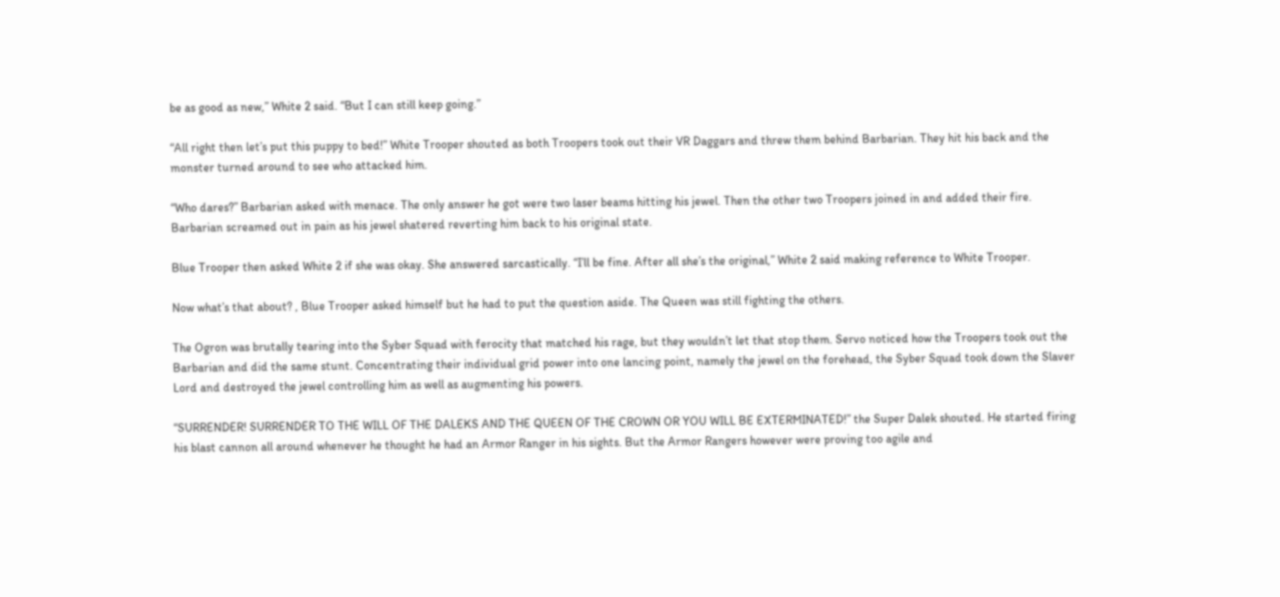be as good as new,” White 2 said. “But I can still keep going.”

“All right then let’s put this puppy to bed!” White Trooper shouted as both Troopers took out their VR Daggars and threw them behind Barbarian. They hit his back and the monster turned around to see who attacked him.

“Who dares?” Barbarian asked with menace. The only answer he got were two laser beams hitting his jewel. Then the other two Troopers joined in and added their fire. Barbarian screamed out in pain as his jewel shatered reverting him back to his original state.

Blue Trooper then asked White 2 if she was okay. She answered sarcastically. “I’ll be fine. After all she’s the original,” White 2 said making reference to White Trooper.

Now what’s that about? , Blue Trooper asked himself but he had to put the question aside. The Queen was still fighting the others.

The Ogron was brutally tearing into the Syber Squad with ferocity that matched his rage, but they wouldn’t let that stop them. Servo noticed how the Troopers took out the Barbarian and did the same stunt. Concentrating their individual grid power into one lancing point, namely the jewel on the forehead, the Syber Squad took down the Slaver Lord and destroyed the jewel controlling him as well as augmenting his powers.

“SURRENDER! SURRENDER TO THE WILL OF THE DALEKS AND THE QUEEN OF THE CROWN OR YOU WILL BE EXTERMINATED!” the Super Dalek shouted. He started firing his blast cannon all around whenever he thought he had an Armor Ranger in his sights. But the Armor Rangers however were proving too agile and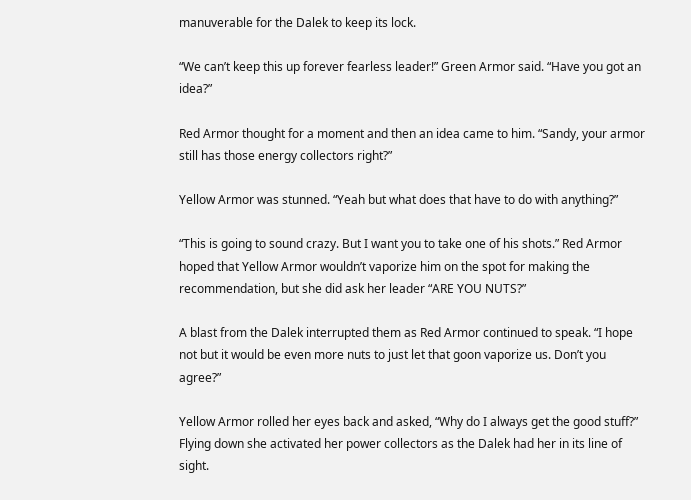manuverable for the Dalek to keep its lock.

“We can’t keep this up forever fearless leader!” Green Armor said. “Have you got an idea?”

Red Armor thought for a moment and then an idea came to him. “Sandy, your armor still has those energy collectors right?”

Yellow Armor was stunned. “Yeah but what does that have to do with anything?”

“This is going to sound crazy. But I want you to take one of his shots.” Red Armor hoped that Yellow Armor wouldn’t vaporize him on the spot for making the recommendation, but she did ask her leader “ARE YOU NUTS?”

A blast from the Dalek interrupted them as Red Armor continued to speak. “I hope not but it would be even more nuts to just let that goon vaporize us. Don’t you agree?”

Yellow Armor rolled her eyes back and asked, “Why do I always get the good stuff?” Flying down she activated her power collectors as the Dalek had her in its line of sight.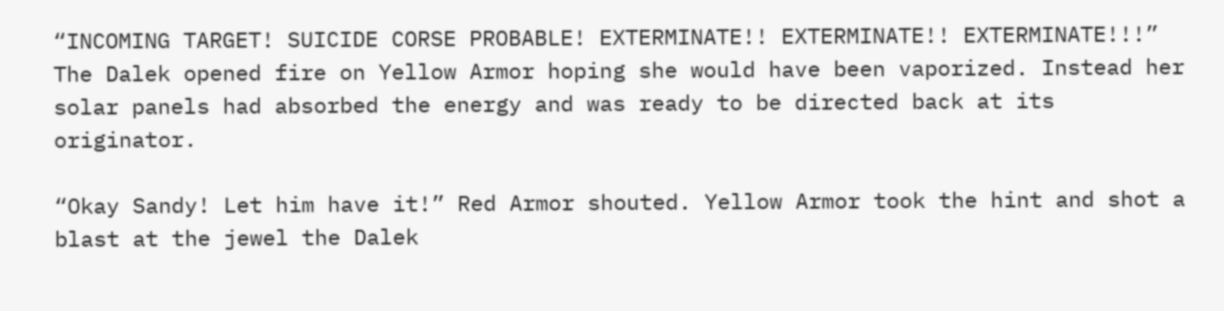“INCOMING TARGET! SUICIDE CORSE PROBABLE! EXTERMINATE!! EXTERMINATE!! EXTERMINATE!!!” The Dalek opened fire on Yellow Armor hoping she would have been vaporized. Instead her solar panels had absorbed the energy and was ready to be directed back at its originator.

“Okay Sandy! Let him have it!” Red Armor shouted. Yellow Armor took the hint and shot a blast at the jewel the Dalek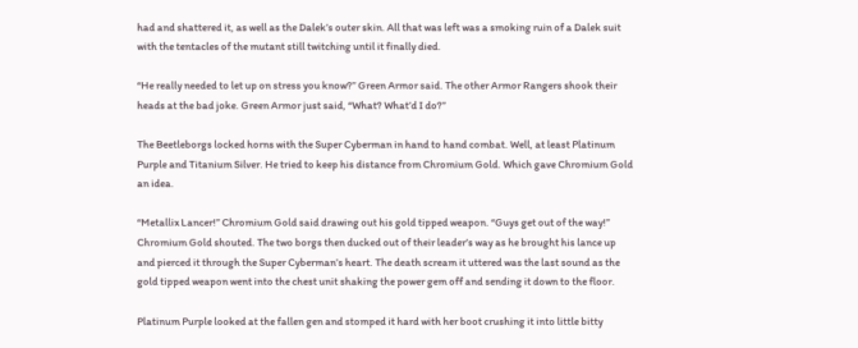had and shattered it, as well as the Dalek’s outer skin. All that was left was a smoking ruin of a Dalek suit with the tentacles of the mutant still twitching until it finally died.

“He really needed to let up on stress you know?” Green Armor said. The other Armor Rangers shook their heads at the bad joke. Green Armor just said, “What? What’d I do?”

The Beetleborgs locked horns with the Super Cyberman in hand to hand combat. Well, at least Platinum Purple and Titanium Silver. He tried to keep his distance from Chromium Gold. Which gave Chromium Gold an idea.

“Metallix Lancer!” Chromium Gold said drawing out his gold tipped weapon. “Guys get out of the way!” Chromium Gold shouted. The two borgs then ducked out of their leader’s way as he brought his lance up and pierced it through the Super Cyberman’s heart. The death scream it uttered was the last sound as the gold tipped weapon went into the chest unit shaking the power gem off and sending it down to the floor.

Platinum Purple looked at the fallen gen and stomped it hard with her boot crushing it into little bitty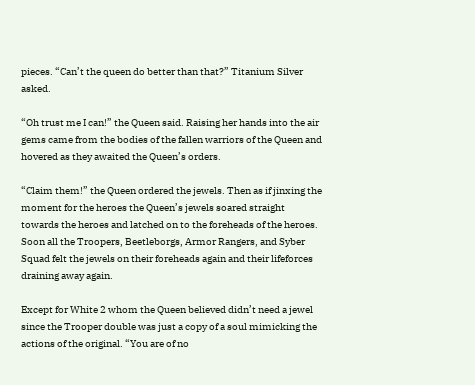pieces. “Can’t the queen do better than that?” Titanium Silver asked.

“Oh trust me I can!” the Queen said. Raising her hands into the air gems came from the bodies of the fallen warriors of the Queen and hovered as they awaited the Queen’s orders.

“Claim them!” the Queen ordered the jewels. Then as if jinxing the moment for the heroes the Queen’s jewels soared straight towards the heroes and latched on to the foreheads of the heroes. Soon all the Troopers, Beetleborgs, Armor Rangers, and Syber Squad felt the jewels on their foreheads again and their lifeforces draining away again.

Except for White 2 whom the Queen believed didn’t need a jewel since the Trooper double was just a copy of a soul mimicking the actions of the original. “You are of no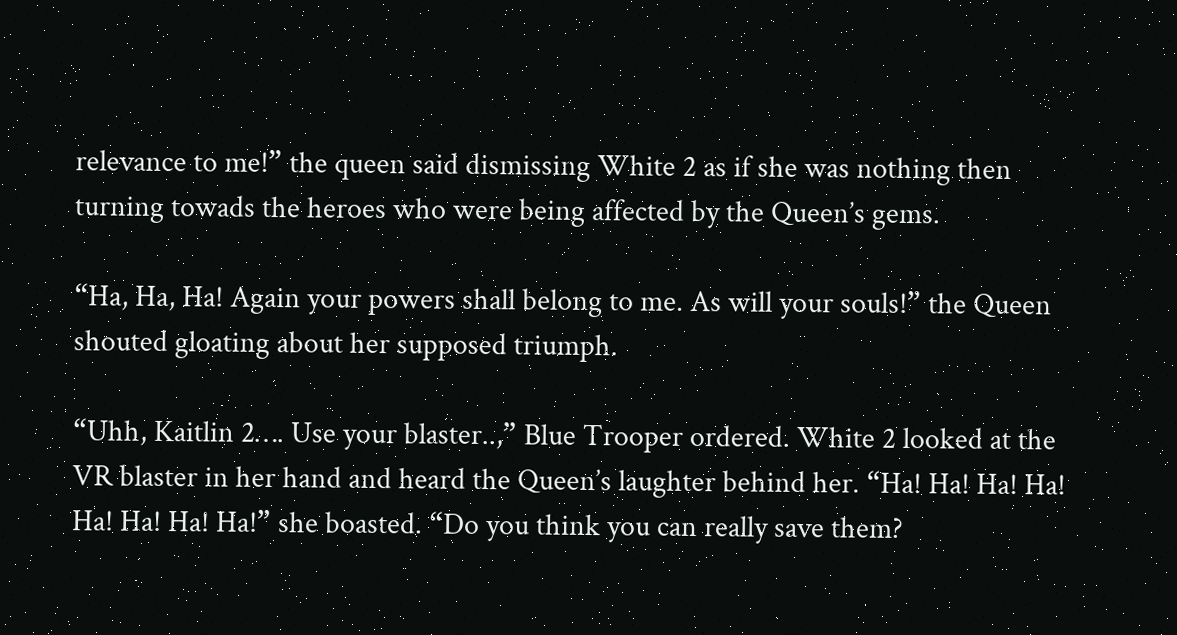relevance to me!” the queen said dismissing White 2 as if she was nothing then turning towads the heroes who were being affected by the Queen’s gems.

“Ha, Ha, Ha! Again your powers shall belong to me. As will your souls!” the Queen shouted gloating about her supposed triumph.

“Uhh, Kaitlin 2…. Use your blaster..,” Blue Trooper ordered. White 2 looked at the VR blaster in her hand and heard the Queen’s laughter behind her. “Ha! Ha! Ha! Ha! Ha! Ha! Ha! Ha!” she boasted. “Do you think you can really save them?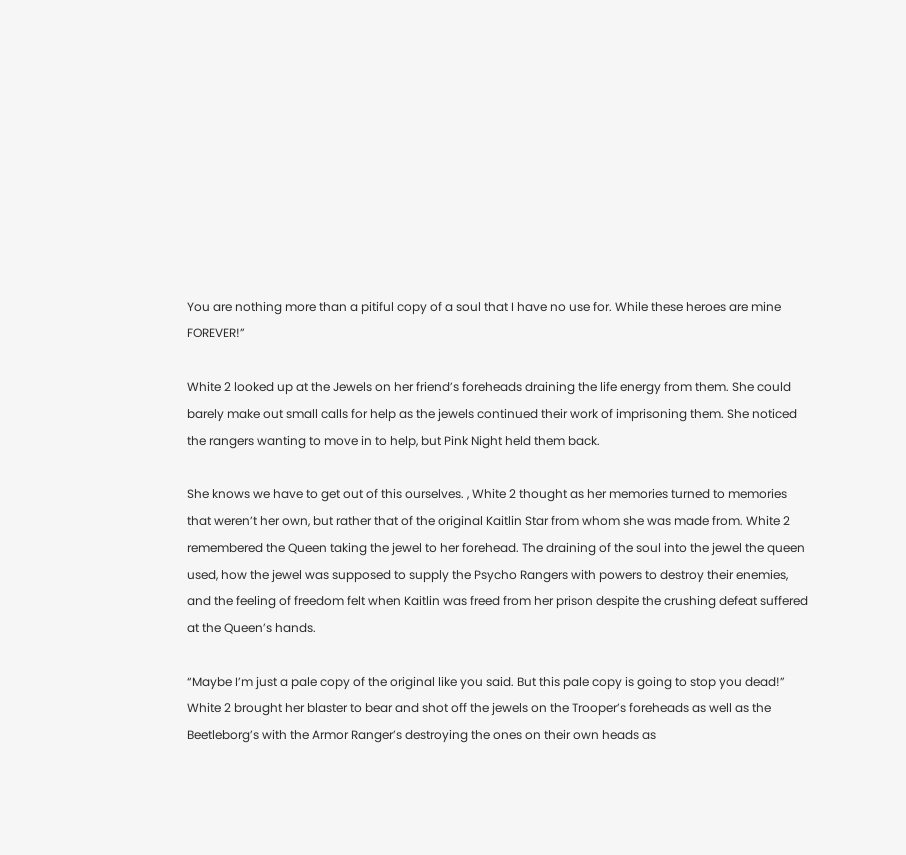You are nothing more than a pitiful copy of a soul that I have no use for. While these heroes are mine FOREVER!”

White 2 looked up at the Jewels on her friend’s foreheads draining the life energy from them. She could barely make out small calls for help as the jewels continued their work of imprisoning them. She noticed the rangers wanting to move in to help, but Pink Night held them back.

She knows we have to get out of this ourselves. , White 2 thought as her memories turned to memories that weren’t her own, but rather that of the original Kaitlin Star from whom she was made from. White 2 remembered the Queen taking the jewel to her forehead. The draining of the soul into the jewel the queen used, how the jewel was supposed to supply the Psycho Rangers with powers to destroy their enemies, and the feeling of freedom felt when Kaitlin was freed from her prison despite the crushing defeat suffered at the Queen’s hands.

“Maybe I’m just a pale copy of the original like you said. But this pale copy is going to stop you dead!” White 2 brought her blaster to bear and shot off the jewels on the Trooper’s foreheads as well as the Beetleborg’s with the Armor Ranger’s destroying the ones on their own heads as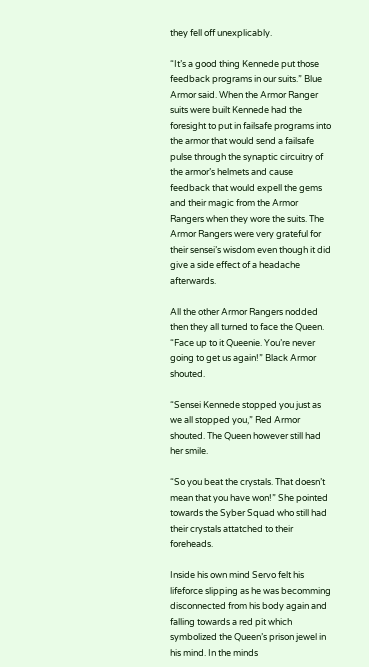they fell off unexplicably.

“It’s a good thing Kennede put those feedback programs in our suits.” Blue Armor said. When the Armor Ranger suits were built Kennede had the foresight to put in failsafe programs into the armor that would send a failsafe pulse through the synaptic circuitry of the armor’s helmets and cause feedback that would expell the gems and their magic from the Armor Rangers when they wore the suits. The Armor Rangers were very grateful for their sensei’s wisdom even though it did give a side effect of a headache afterwards.

All the other Armor Rangers nodded then they all turned to face the Queen. “Face up to it Queenie. You’re never going to get us again!” Black Armor shouted.

“Sensei Kennede stopped you just as we all stopped you,” Red Armor shouted. The Queen however still had her smile.

“So you beat the crystals. That doesn’t mean that you have won!” She pointed towards the Syber Squad who still had their crystals attatched to their foreheads.

Inside his own mind Servo felt his lifeforce slipping as he was becomming disconnected from his body again and falling towards a red pit which symbolized the Queen’s prison jewel in his mind. In the minds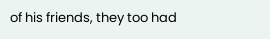of his friends, they too had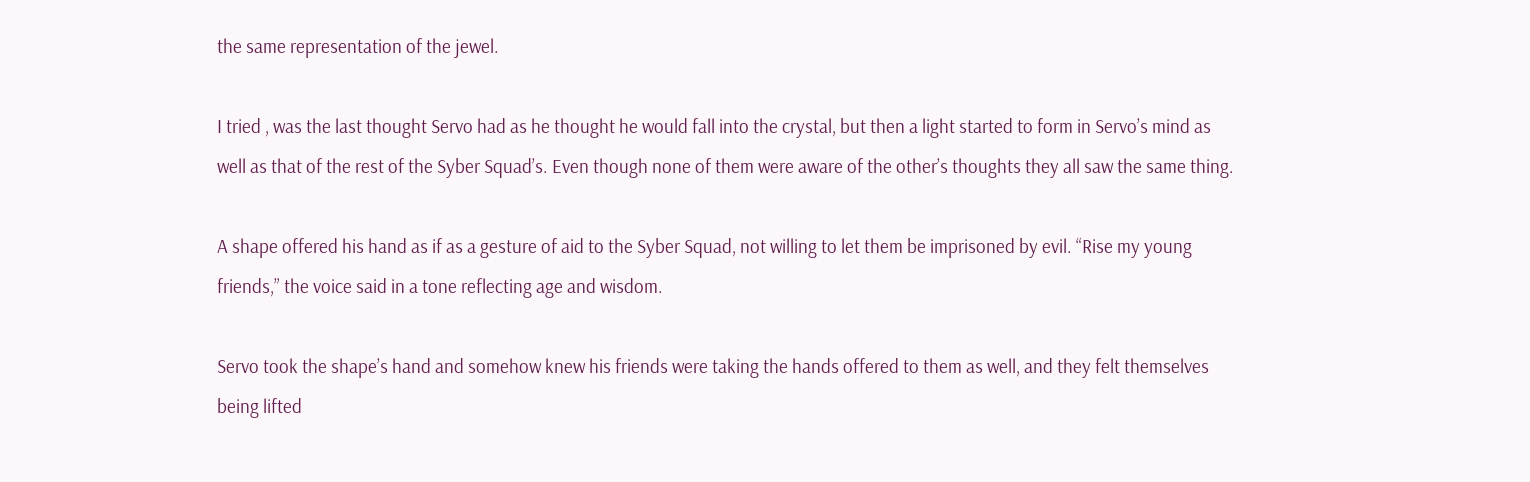the same representation of the jewel.

I tried , was the last thought Servo had as he thought he would fall into the crystal, but then a light started to form in Servo’s mind as well as that of the rest of the Syber Squad’s. Even though none of them were aware of the other’s thoughts they all saw the same thing.

A shape offered his hand as if as a gesture of aid to the Syber Squad, not willing to let them be imprisoned by evil. “Rise my young friends,” the voice said in a tone reflecting age and wisdom.

Servo took the shape’s hand and somehow knew his friends were taking the hands offered to them as well, and they felt themselves being lifted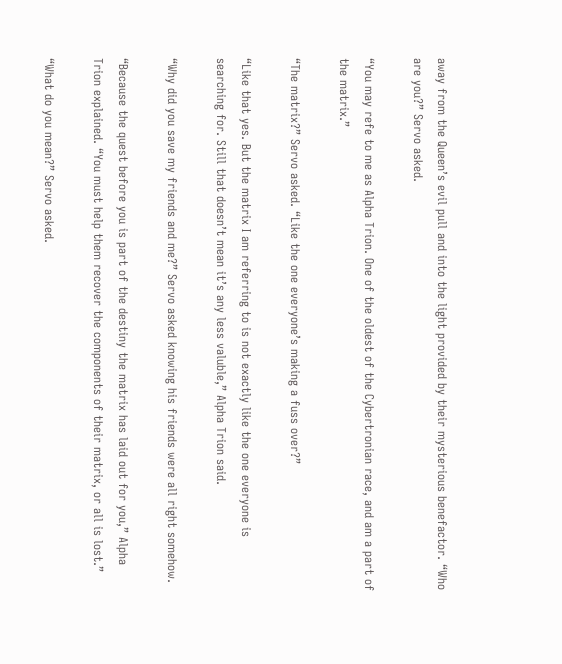away from the Queen’s evil pull and into the light provided by their mysterious benefactor. “Who are you?” Servo asked.

“You may refe to me as Alpha Trion. One of the oldest of the Cybertronian race, and am a part of the matrix.”

“The matrix?” Servo asked. “Like the one everyone’s making a fuss over?”

“Like that yes. But the matrix I am referring to is not exactly like the one everyone is searching for. Still that doesn’t mean it’s any less valuble,” Alpha Trion said.

“Why did you save my friends and me?” Servo asked knowing his friends were all right somehow.

“Because the quest before you is part of the destiny the matrix has laid out for you,” Alpha Trion explained. “You must help them recover the components of their matrix, or all is lost.”

“What do you mean?” Servo asked.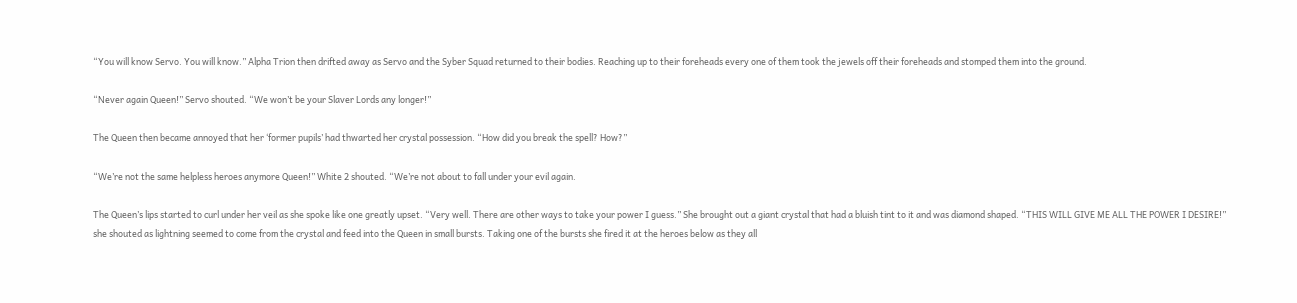“You will know Servo. You will know.” Alpha Trion then drifted away as Servo and the Syber Squad returned to their bodies. Reaching up to their foreheads every one of them took the jewels off their foreheads and stomped them into the ground.

“Never again Queen!” Servo shouted. “We won’t be your Slaver Lords any longer!”

The Queen then became annoyed that her ‘former pupils’ had thwarted her crystal possession. “How did you break the spell? How?”

“We’re not the same helpless heroes anymore Queen!” White 2 shouted. “We’re not about to fall under your evil again.

The Queen’s lips started to curl under her veil as she spoke like one greatly upset. “Very well. There are other ways to take your power I guess.” She brought out a giant crystal that had a bluish tint to it and was diamond shaped. “THIS WILL GIVE ME ALL THE POWER I DESIRE!” she shouted as lightning seemed to come from the crystal and feed into the Queen in small bursts. Taking one of the bursts she fired it at the heroes below as they all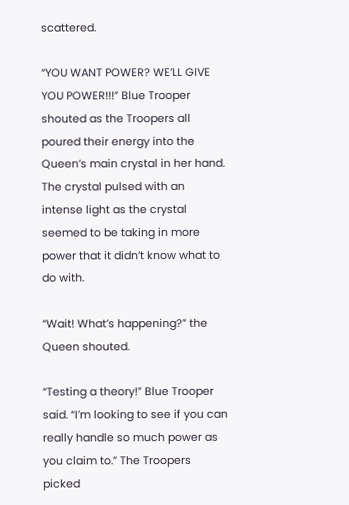scattered.

“YOU WANT POWER? WE’LL GIVE YOU POWER!!!” Blue Trooper shouted as the Troopers all poured their energy into the Queen’s main crystal in her hand. The crystal pulsed with an intense light as the crystal seemed to be taking in more power that it didn’t know what to do with.

“Wait! What’s happening?” the Queen shouted.

“Testing a theory!” Blue Trooper said. “I’m looking to see if you can really handle so much power as you claim to.” The Troopers picked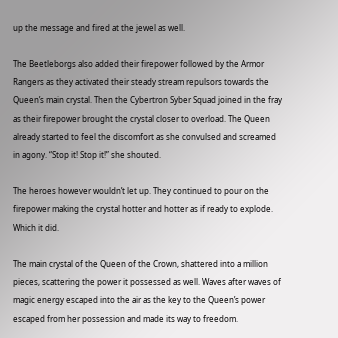up the message and fired at the jewel as well.

The Beetleborgs also added their firepower followed by the Armor Rangers as they activated their steady stream repulsors towards the Queen’s main crystal. Then the Cybertron Syber Squad joined in the fray as their firepower brought the crystal closer to overload. The Queen already started to feel the discomfort as she convulsed and screamed in agony. “Stop it! Stop it!” she shouted.

The heroes however wouldn’t let up. They continued to pour on the firepower making the crystal hotter and hotter as if ready to explode. Which it did.

The main crystal of the Queen of the Crown, shattered into a million pieces, scattering the power it possessed as well. Waves after waves of magic energy escaped into the air as the key to the Queen’s power escaped from her possession and made its way to freedom.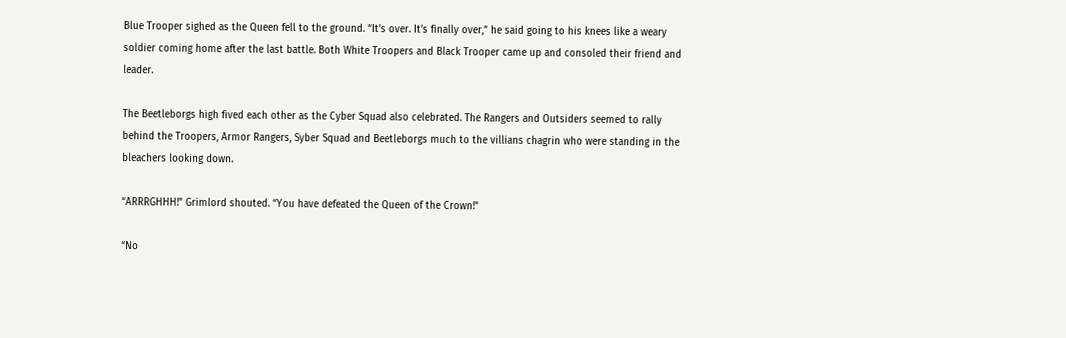Blue Trooper sighed as the Queen fell to the ground. “It’s over. It’s finally over,” he said going to his knees like a weary soldier coming home after the last battle. Both White Troopers and Black Trooper came up and consoled their friend and leader.

The Beetleborgs high fived each other as the Cyber Squad also celebrated. The Rangers and Outsiders seemed to rally behind the Troopers, Armor Rangers, Syber Squad and Beetleborgs much to the villians chagrin who were standing in the bleachers looking down.

“ARRRGHHH!” Grimlord shouted. “You have defeated the Queen of the Crown!”

“No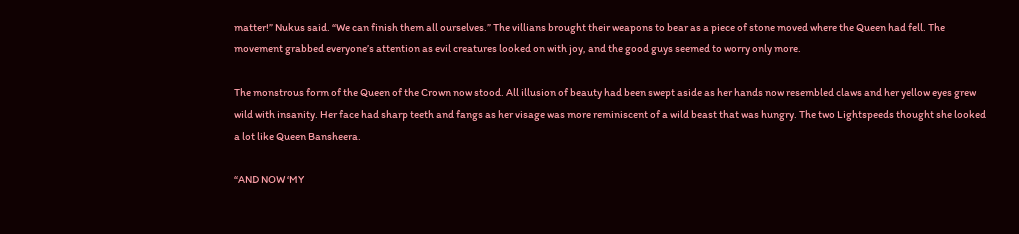matter!” Nukus said. “We can finish them all ourselves.” The villians brought their weapons to bear as a piece of stone moved where the Queen had fell. The movement grabbed everyone’s attention as evil creatures looked on with joy, and the good guys seemed to worry only more.

The monstrous form of the Queen of the Crown now stood. All illusion of beauty had been swept aside as her hands now resembled claws and her yellow eyes grew wild with insanity. Her face had sharp teeth and fangs as her visage was more reminiscent of a wild beast that was hungry. The two Lightspeeds thought she looked a lot like Queen Bansheera.

“AND NOW ‘MY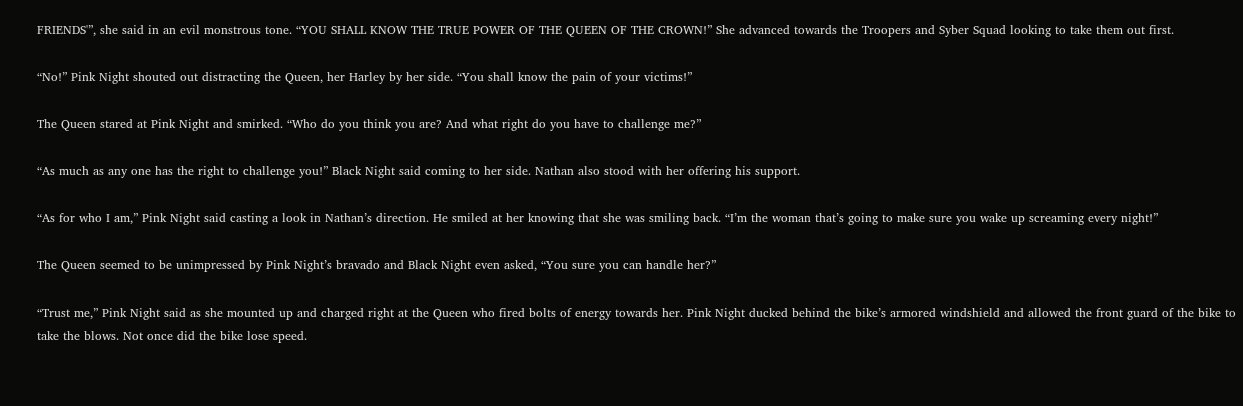FRIENDS'”, she said in an evil monstrous tone. “YOU SHALL KNOW THE TRUE POWER OF THE QUEEN OF THE CROWN!” She advanced towards the Troopers and Syber Squad looking to take them out first.

“No!” Pink Night shouted out distracting the Queen, her Harley by her side. “You shall know the pain of your victims!”

The Queen stared at Pink Night and smirked. “Who do you think you are? And what right do you have to challenge me?”

“As much as any one has the right to challenge you!” Black Night said coming to her side. Nathan also stood with her offering his support.

“As for who I am,” Pink Night said casting a look in Nathan’s direction. He smiled at her knowing that she was smiling back. “I’m the woman that’s going to make sure you wake up screaming every night!”

The Queen seemed to be unimpressed by Pink Night’s bravado and Black Night even asked, “You sure you can handle her?”

“Trust me,” Pink Night said as she mounted up and charged right at the Queen who fired bolts of energy towards her. Pink Night ducked behind the bike’s armored windshield and allowed the front guard of the bike to take the blows. Not once did the bike lose speed.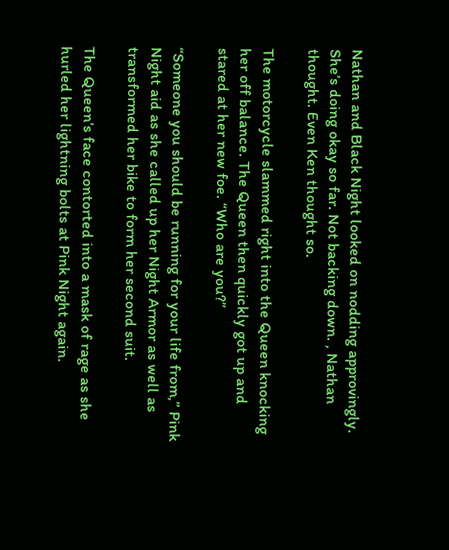Nathan and Black Night looked on nodding approvingly. She’s doing okay so far. Not backing down. , Nathan thought. Even Ken thought so.

The motorcycle slammed right into the Queen knocking her off balance. The Queen then quickly got up and stared at her new foe. “Who are you?”

“Someone you should be running for your life from,” Pink Night aid as she called up her Night Armor as well as transformed her bike to form her second suit.

The Queen’s face contorted into a mask of rage as she hurled her lightning bolts at Pink Night again.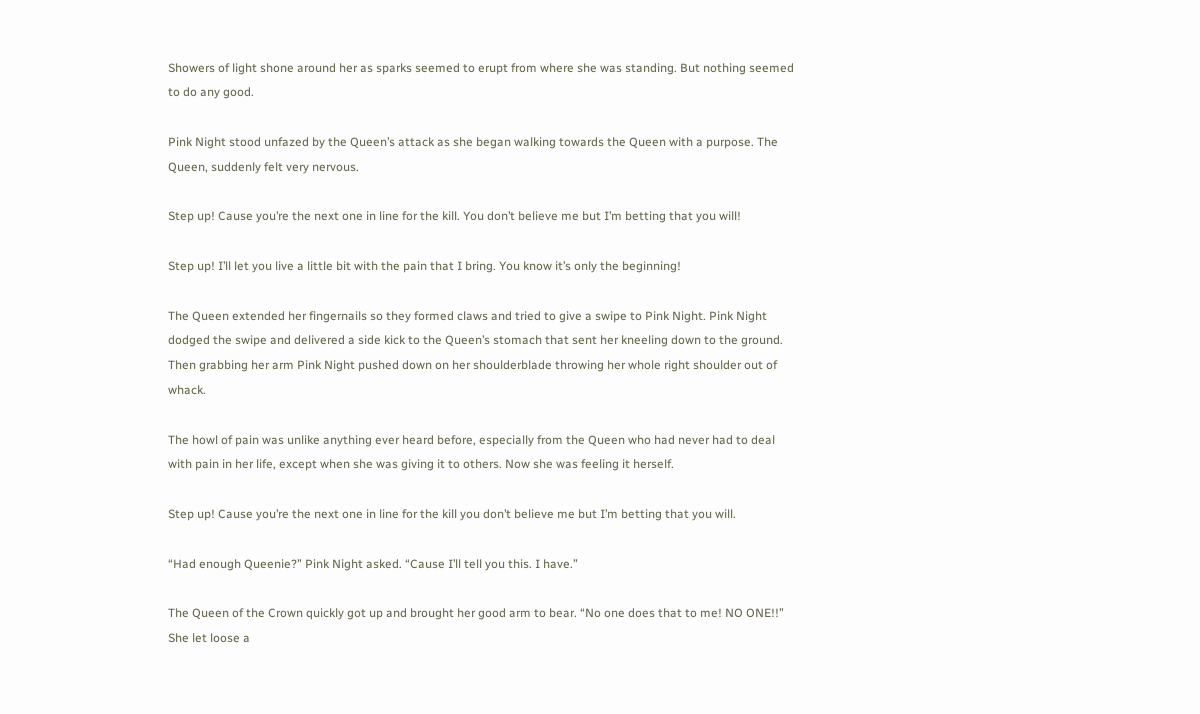Showers of light shone around her as sparks seemed to erupt from where she was standing. But nothing seemed to do any good.

Pink Night stood unfazed by the Queen’s attack as she began walking towards the Queen with a purpose. The Queen, suddenly felt very nervous.

Step up! Cause you’re the next one in line for the kill. You don’t believe me but I’m betting that you will!

Step up! I’ll let you live a little bit with the pain that I bring. You know it’s only the beginning!

The Queen extended her fingernails so they formed claws and tried to give a swipe to Pink Night. Pink Night dodged the swipe and delivered a side kick to the Queen’s stomach that sent her kneeling down to the ground. Then grabbing her arm Pink Night pushed down on her shoulderblade throwing her whole right shoulder out of whack.

The howl of pain was unlike anything ever heard before, especially from the Queen who had never had to deal with pain in her life, except when she was giving it to others. Now she was feeling it herself.

Step up! Cause you’re the next one in line for the kill you don’t believe me but I’m betting that you will.

“Had enough Queenie?” Pink Night asked. “Cause I’ll tell you this. I have.”

The Queen of the Crown quickly got up and brought her good arm to bear. “No one does that to me! NO ONE!!” She let loose a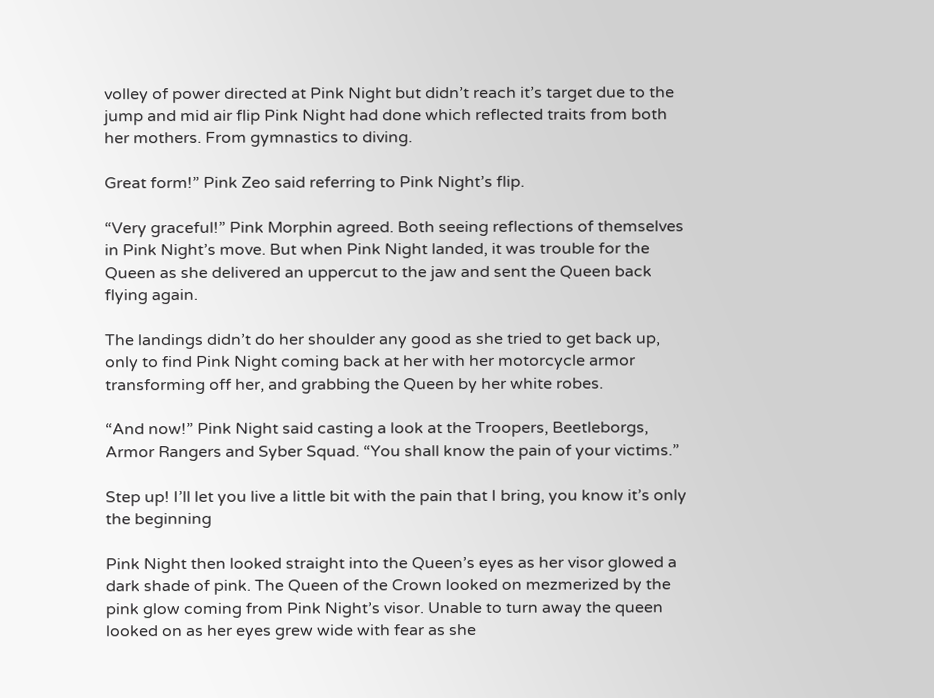volley of power directed at Pink Night but didn’t reach it’s target due to the jump and mid air flip Pink Night had done which reflected traits from both her mothers. From gymnastics to diving.

Great form!” Pink Zeo said referring to Pink Night’s flip.

“Very graceful!” Pink Morphin agreed. Both seeing reflections of themselves in Pink Night’s move. But when Pink Night landed, it was trouble for the Queen as she delivered an uppercut to the jaw and sent the Queen back flying again.

The landings didn’t do her shoulder any good as she tried to get back up, only to find Pink Night coming back at her with her motorcycle armor transforming off her, and grabbing the Queen by her white robes.

“And now!” Pink Night said casting a look at the Troopers, Beetleborgs, Armor Rangers and Syber Squad. “You shall know the pain of your victims.”

Step up! I’ll let you live a little bit with the pain that I bring, you know it’s only the beginning

Pink Night then looked straight into the Queen’s eyes as her visor glowed a dark shade of pink. The Queen of the Crown looked on mezmerized by the pink glow coming from Pink Night’s visor. Unable to turn away the queen looked on as her eyes grew wide with fear as she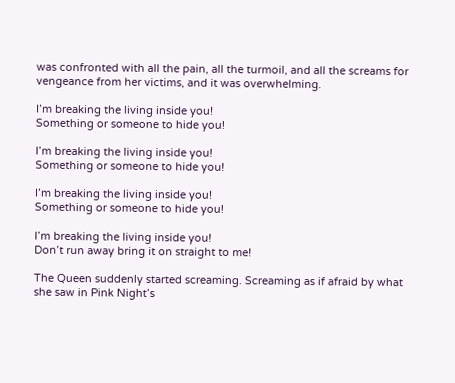was confronted with all the pain, all the turmoil, and all the screams for vengeance from her victims, and it was overwhelming.

I’m breaking the living inside you!
Something or someone to hide you!

I’m breaking the living inside you!
Something or someone to hide you!

I’m breaking the living inside you!
Something or someone to hide you!

I’m breaking the living inside you!
Don’t run away bring it on straight to me!

The Queen suddenly started screaming. Screaming as if afraid by what she saw in Pink Night’s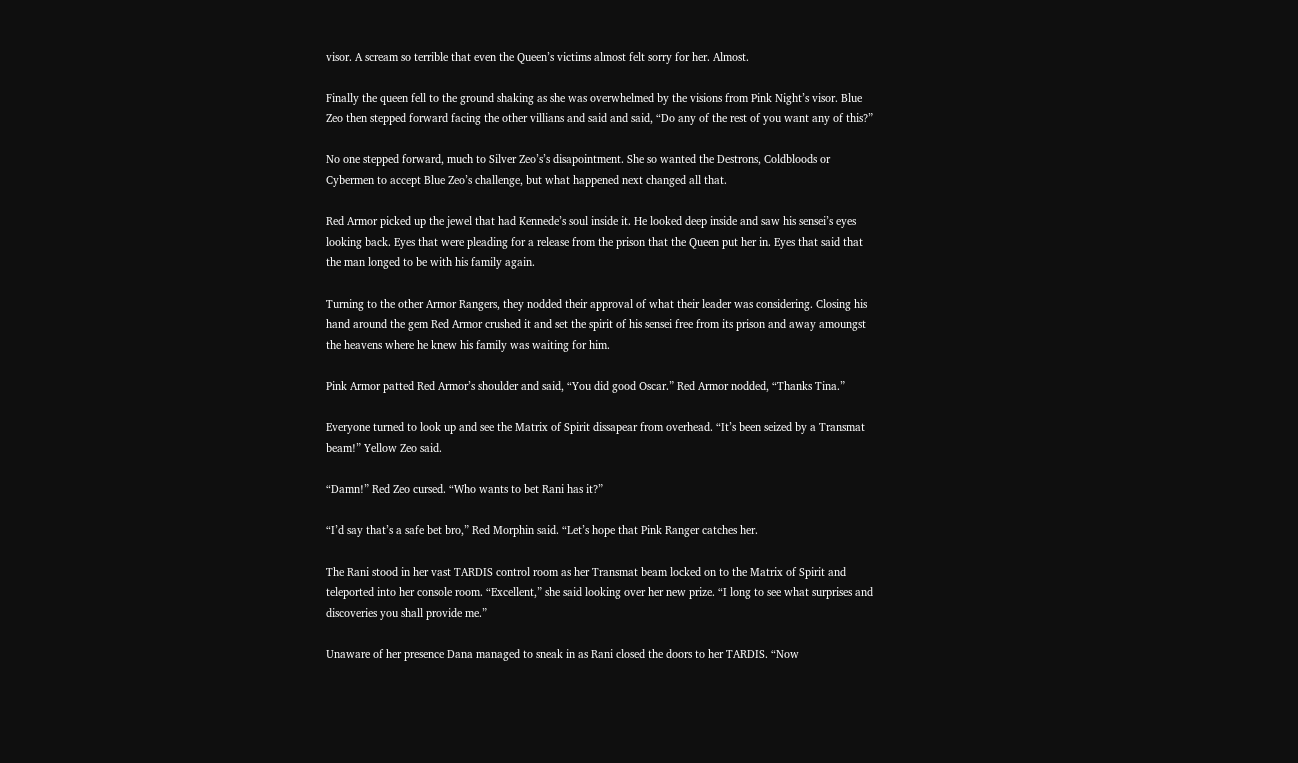visor. A scream so terrible that even the Queen’s victims almost felt sorry for her. Almost.

Finally the queen fell to the ground shaking as she was overwhelmed by the visions from Pink Night’s visor. Blue Zeo then stepped forward facing the other villians and said and said, “Do any of the rest of you want any of this?”

No one stepped forward, much to Silver Zeo’s’s disapointment. She so wanted the Destrons, Coldbloods or Cybermen to accept Blue Zeo’s challenge, but what happened next changed all that.

Red Armor picked up the jewel that had Kennede’s soul inside it. He looked deep inside and saw his sensei’s eyes looking back. Eyes that were pleading for a release from the prison that the Queen put her in. Eyes that said that the man longed to be with his family again.

Turning to the other Armor Rangers, they nodded their approval of what their leader was considering. Closing his hand around the gem Red Armor crushed it and set the spirit of his sensei free from its prison and away amoungst the heavens where he knew his family was waiting for him.

Pink Armor patted Red Armor’s shoulder and said, “You did good Oscar.” Red Armor nodded, “Thanks Tina.”

Everyone turned to look up and see the Matrix of Spirit dissapear from overhead. “It’s been seized by a Transmat beam!” Yellow Zeo said.

“Damn!” Red Zeo cursed. “Who wants to bet Rani has it?”

“I’d say that’s a safe bet bro,” Red Morphin said. “Let’s hope that Pink Ranger catches her.

The Rani stood in her vast TARDIS control room as her Transmat beam locked on to the Matrix of Spirit and teleported into her console room. “Excellent,” she said looking over her new prize. “I long to see what surprises and discoveries you shall provide me.”

Unaware of her presence Dana managed to sneak in as Rani closed the doors to her TARDIS. “Now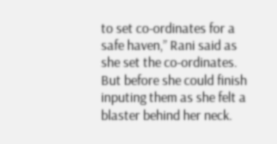to set co-ordinates for a safe haven,” Rani said as she set the co-ordinates. But before she could finish inputing them as she felt a blaster behind her neck.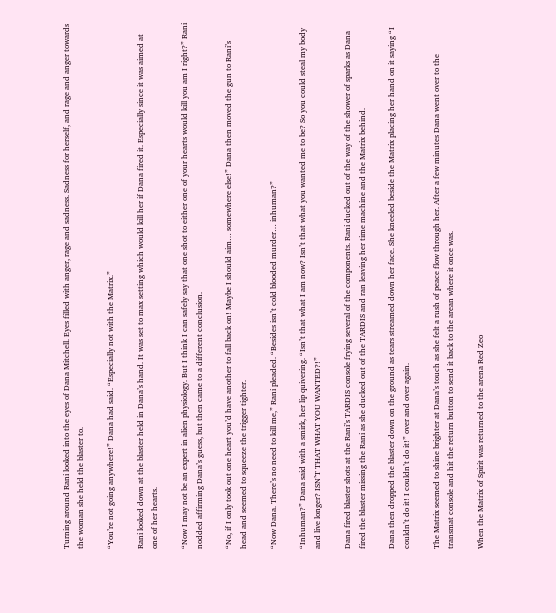Turning around Rani looked into the eyes of Dana Mitchell. Eyes filled with anger, rage and sadness. Sadness for herself, and rage and anger towards the woman she held the blaster to.

“You’re not going anywhere!” Dana had said. “Especially not with the Matrix.”

Rani looked down at the blaster held in Dana’s hand. It was set to max setting which would kill her if Dana fired it. Especially since it was aimed at one of her hearts.

“Now I may not be an expert in alien physiology. But I think I can safely say that one shot to either one of your hearts would kill you am I right?” Rani nodded affirming Dana’s guess, but then came to a different conclusion.

“No, if I only took out one heart you’d have another to fall back on! Maybe I should aim… somewhere else!” Dana then moved the gun to Rani’s head and seemed to squeeze the trigger tighter.

“Now Dana. There’s no need to kill me,” Rani pleaded. “Besides isn’t cold blooded murder… inhuman?”

“Inhuman?” Dana said with a smirk, her lip quivering. “Isn’t that what I am now? Isn’t that what you wanted me to be? So you could steal my body and live longer? ISN’T THAT WHAT YOU WANTED?!”

Dana fired blaster shots at the Rani’s TARDIS console frying several of the components. Rani ducked out of the way of the shower of sparks as Dana fired the blaster missing the Rani as she ducked out of the TARDIS and ran leaving her time machine and the Matrix behind.

Dana then dropped the blaster down on the ground as tears streamed down her face. She kneeled beside the Matrix placing her hand on it saying “I couldn’t do it! I couldn’t do it!” over and over again.

The Matrix seemed to shine brighter at Dana’s touch as she felt a rush of peace flow through her. After a few minutes Dana went over to the transmat console and hit the return button to send it back to the arean where it once was.

When the Matrix of Spirit was returned to the arena Red Zeo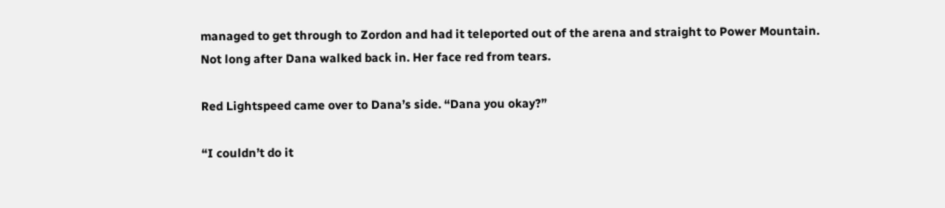managed to get through to Zordon and had it teleported out of the arena and straight to Power Mountain. Not long after Dana walked back in. Her face red from tears.

Red Lightspeed came over to Dana’s side. “Dana you okay?”

“I couldn’t do it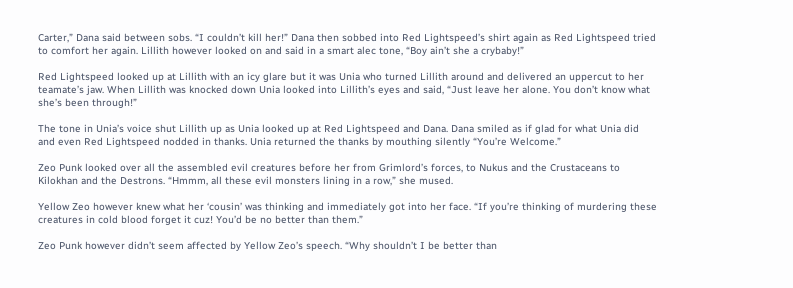Carter,” Dana said between sobs. “I couldn’t kill her!” Dana then sobbed into Red Lightspeed’s shirt again as Red Lightspeed tried to comfort her again. Lillith however looked on and said in a smart alec tone, “Boy ain’t she a crybaby!”

Red Lightspeed looked up at Lillith with an icy glare but it was Unia who turned Lillith around and delivered an uppercut to her teamate’s jaw. When Lillith was knocked down Unia looked into Lillith’s eyes and said, “Just leave her alone. You don’t know what she’s been through!”

The tone in Unia’s voice shut Lillith up as Unia looked up at Red Lightspeed and Dana. Dana smiled as if glad for what Unia did and even Red Lightspeed nodded in thanks. Unia returned the thanks by mouthing silently “You’re Welcome.”

Zeo Punk looked over all the assembled evil creatures before her from Grimlord’s forces, to Nukus and the Crustaceans to Kilokhan and the Destrons. “Hmmm, all these evil monsters lining in a row,” she mused.

Yellow Zeo however knew what her ‘cousin’ was thinking and immediately got into her face. “If you’re thinking of murdering these creatures in cold blood forget it cuz! You’d be no better than them.”

Zeo Punk however didn’t seem affected by Yellow Zeo’s speech. “Why shouldn’t I be better than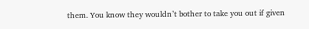them. You know they wouldn’t bother to take you out if given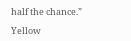half the chance.”

Yellow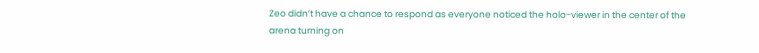Zeo didn’t have a chance to respond as everyone noticed the holo-viewer in the center of the arena turning on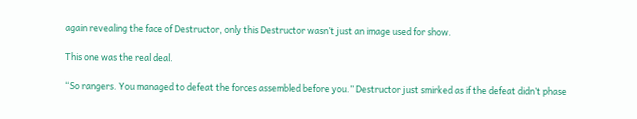again revealing the face of Destructor, only this Destructor wasn’t just an image used for show.

This one was the real deal.

“So rangers. You managed to defeat the forces assembled before you.” Destructor just smirked as if the defeat didn’t phase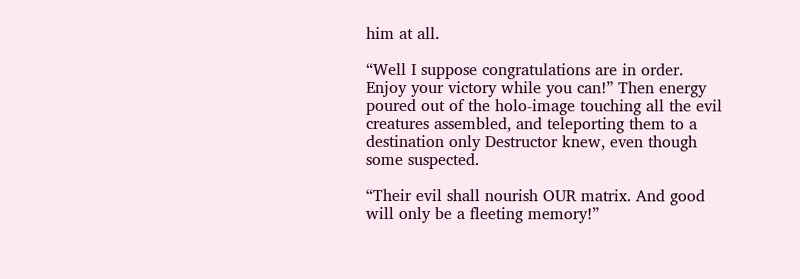him at all.

“Well I suppose congratulations are in order. Enjoy your victory while you can!” Then energy poured out of the holo-image touching all the evil creatures assembled, and teleporting them to a destination only Destructor knew, even though some suspected.

“Their evil shall nourish OUR matrix. And good will only be a fleeting memory!”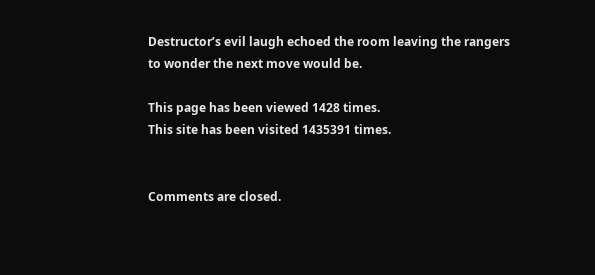Destructor’s evil laugh echoed the room leaving the rangers to wonder the next move would be.

This page has been viewed 1428 times.
This site has been visited 1435391 times.


Comments are closed.